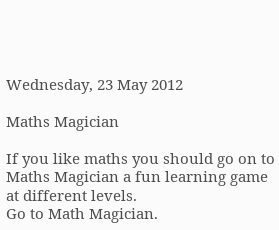Wednesday, 23 May 2012

Maths Magician

If you like maths you should go on to Maths Magician a fun learning game at different levels.
Go to Math Magician.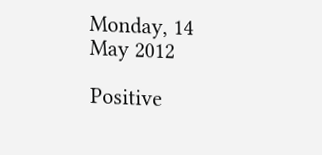Monday, 14 May 2012

Positive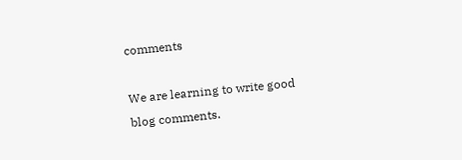comments

We are learning to write good blog comments.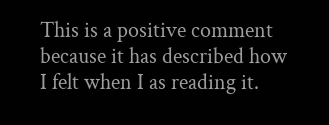This is a positive comment because it has described how I felt when I as reading it.